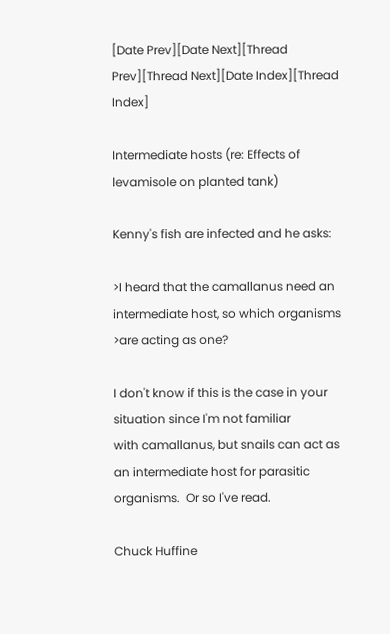[Date Prev][Date Next][Thread Prev][Thread Next][Date Index][Thread Index]

Intermediate hosts (re: Effects of levamisole on planted tank)

Kenny's fish are infected and he asks:

>I heard that the camallanus need an intermediate host, so which organisms
>are acting as one?

I don't know if this is the case in your situation since I'm not familiar
with camallanus, but snails can act as an intermediate host for parasitic
organisms.  Or so I've read.

Chuck Huffine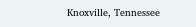Knoxville, Tennessee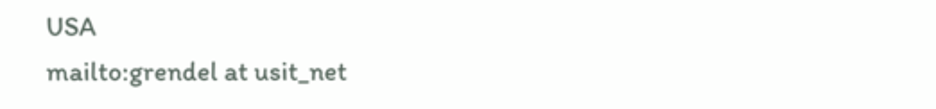USA
mailto:grendel at usit_net